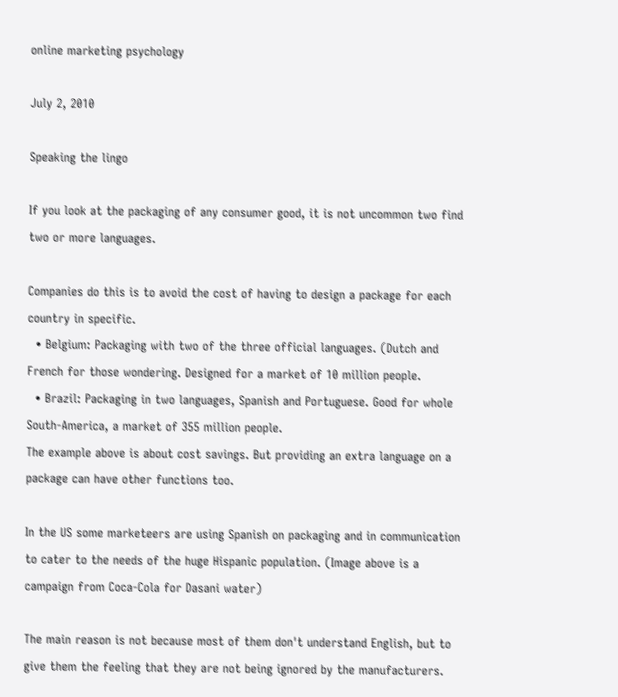online marketing psychology

July 2, 2010

Speaking the lingo

If you look at the packaging of any consumer good, it is not uncommon two find two or more languages.

Companies do this is to avoid the cost of having to design a package for each country in specific.
  • Belgium: Packaging with two of the three official languages. (Dutch and French for those wondering. Designed for a market of 10 million people.
  • Brazil: Packaging in two languages, Spanish and Portuguese. Good for whole South-America, a market of 355 million people.
The example above is about cost savings. But providing an extra language on a package can have other functions too.

In the US some marketeers are using Spanish on packaging and in communication to cater to the needs of the huge Hispanic population. (Image above is a campaign from Coca-Cola for Dasani water)

The main reason is not because most of them don't understand English, but to give them the feeling that they are not being ignored by the manufacturers.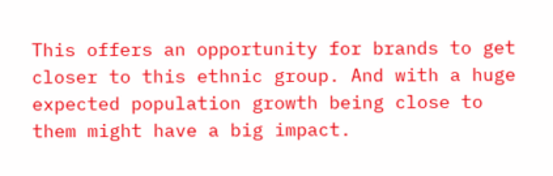This offers an opportunity for brands to get closer to this ethnic group. And with a huge expected population growth being close to them might have a big impact.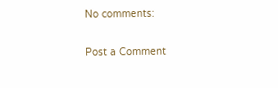No comments:

Post a Comment